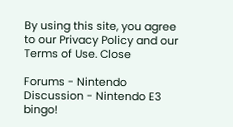By using this site, you agree to our Privacy Policy and our Terms of Use. Close

Forums - Nintendo Discussion - Nintendo E3 bingo!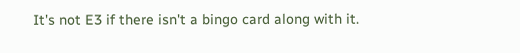It's not E3 if there isn't a bingo card along with it.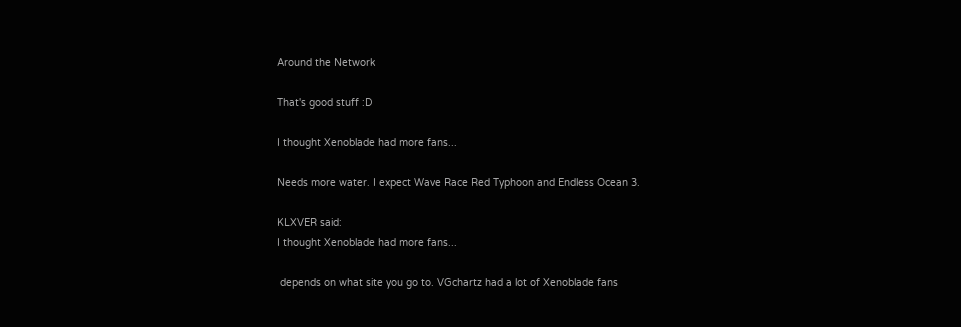Around the Network

That's good stuff :D

I thought Xenoblade had more fans...

Needs more water. I expect Wave Race Red Typhoon and Endless Ocean 3.

KLXVER said:
I thought Xenoblade had more fans...

 depends on what site you go to. VGchartz had a lot of Xenoblade fans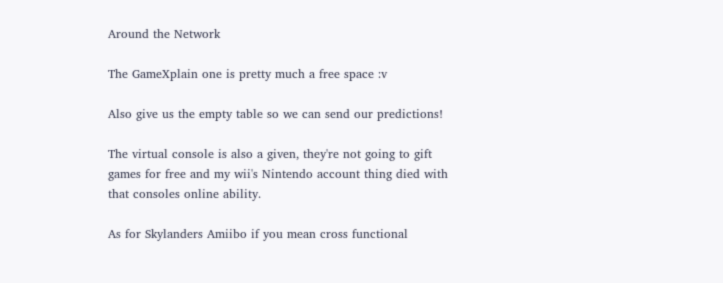Around the Network

The GameXplain one is pretty much a free space :v

Also give us the empty table so we can send our predictions!

The virtual console is also a given, they're not going to gift games for free and my wii's Nintendo account thing died with that consoles online ability.

As for Skylanders Amiibo if you mean cross functional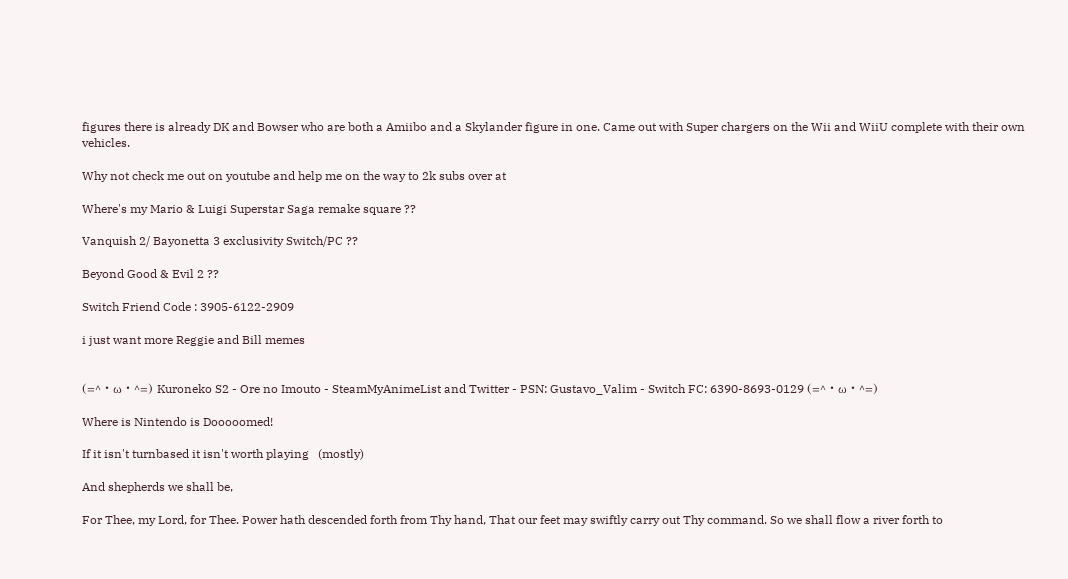figures there is already DK and Bowser who are both a Amiibo and a Skylander figure in one. Came out with Super chargers on the Wii and WiiU complete with their own vehicles.

Why not check me out on youtube and help me on the way to 2k subs over at

Where's my Mario & Luigi Superstar Saga remake square ??

Vanquish 2/ Bayonetta 3 exclusivity Switch/PC ??

Beyond Good & Evil 2 ??

Switch Friend Code : 3905-6122-2909

i just want more Reggie and Bill memes


(=^・ω・^=) Kuroneko S2 - Ore no Imouto - SteamMyAnimeList and Twitter - PSN: Gustavo_Valim - Switch FC: 6390-8693-0129 (=^・ω・^=)

Where is Nintendo is Dooooomed!

If it isn't turnbased it isn't worth playing   (mostly)

And shepherds we shall be,

For Thee, my Lord, for Thee. Power hath descended forth from Thy hand, That our feet may swiftly carry out Thy command. So we shall flow a river forth to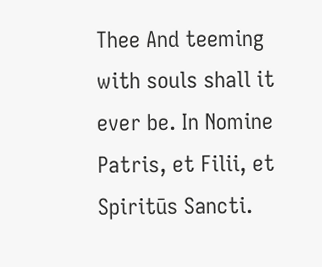Thee And teeming with souls shall it ever be. In Nomine Patris, et Filii, et Spiritūs Sancti.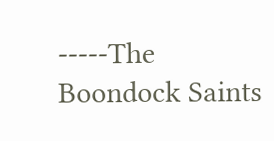-----The Boondock Saints